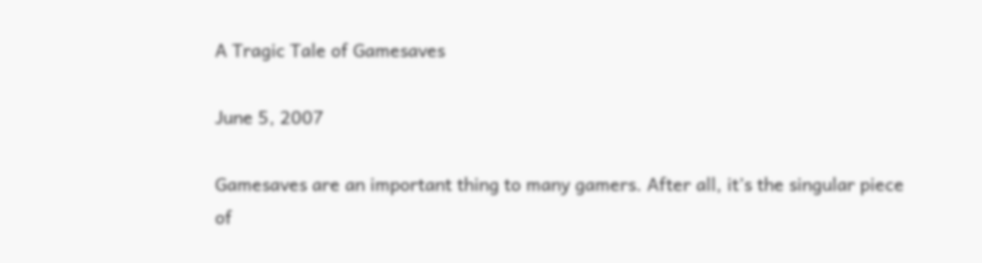A Tragic Tale of Gamesaves

June 5, 2007

Gamesaves are an important thing to many gamers. After all, it’s the singular piece of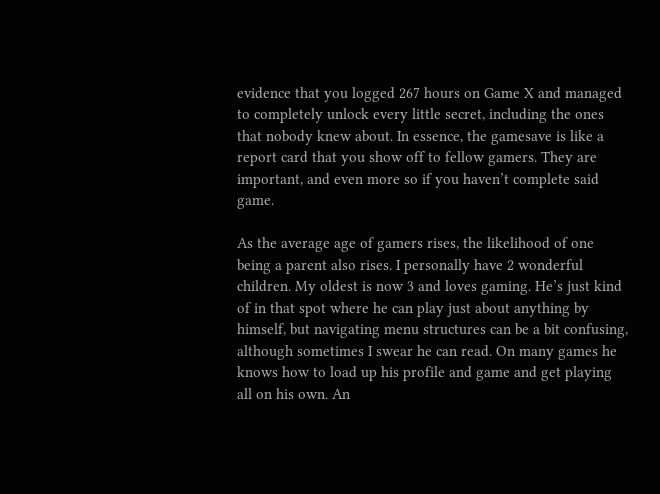evidence that you logged 267 hours on Game X and managed to completely unlock every little secret, including the ones that nobody knew about. In essence, the gamesave is like a report card that you show off to fellow gamers. They are important, and even more so if you haven’t complete said game.

As the average age of gamers rises, the likelihood of one being a parent also rises. I personally have 2 wonderful children. My oldest is now 3 and loves gaming. He’s just kind of in that spot where he can play just about anything by himself, but navigating menu structures can be a bit confusing, although sometimes I swear he can read. On many games he knows how to load up his profile and game and get playing all on his own. An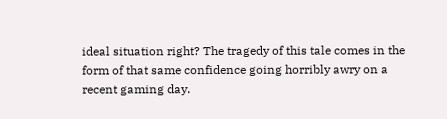ideal situation right? The tragedy of this tale comes in the form of that same confidence going horribly awry on a recent gaming day.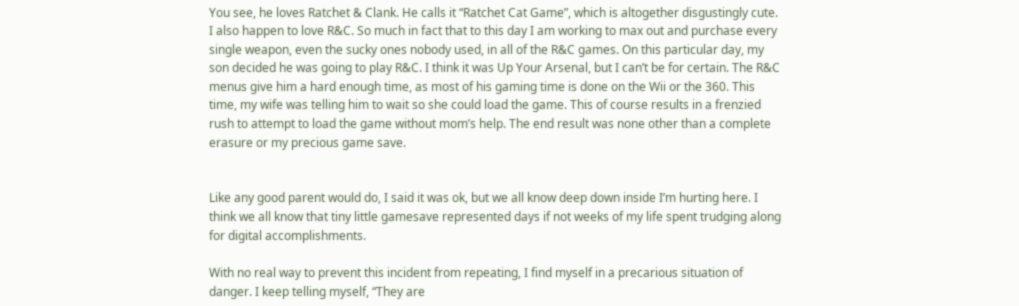You see, he loves Ratchet & Clank. He calls it “Ratchet Cat Game”, which is altogether disgustingly cute. I also happen to love R&C. So much in fact that to this day I am working to max out and purchase every single weapon, even the sucky ones nobody used, in all of the R&C games. On this particular day, my son decided he was going to play R&C. I think it was Up Your Arsenal, but I can’t be for certain. The R&C menus give him a hard enough time, as most of his gaming time is done on the Wii or the 360. This time, my wife was telling him to wait so she could load the game. This of course results in a frenzied rush to attempt to load the game without mom’s help. The end result was none other than a complete erasure or my precious game save.


Like any good parent would do, I said it was ok, but we all know deep down inside I’m hurting here. I think we all know that tiny little gamesave represented days if not weeks of my life spent trudging along for digital accomplishments.

With no real way to prevent this incident from repeating, I find myself in a precarious situation of danger. I keep telling myself, “They are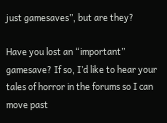just gamesaves”, but are they?

Have you lost an “important” gamesave? If so, I’d like to hear your tales of horror in the forums so I can move past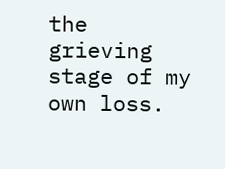the grieving stage of my own loss.